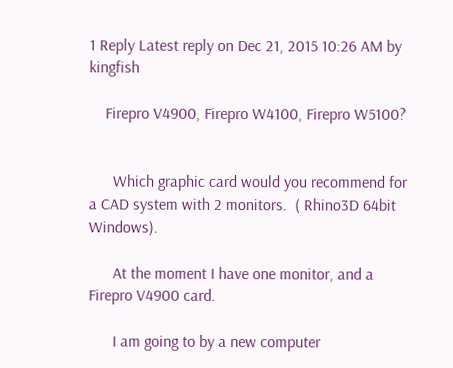1 Reply Latest reply on Dec 21, 2015 10:26 AM by kingfish

    Firepro V4900, Firepro W4100, Firepro W5100?


      Which graphic card would you recommend for a CAD system with 2 monitors.  ( Rhino3D 64bit Windows).

      At the moment I have one monitor, and a Firepro V4900 card.

      I am going to by a new computer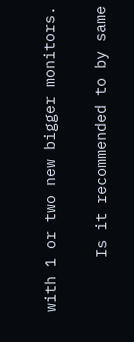with 1 or two new bigger monitors.

      Is it recommended to by same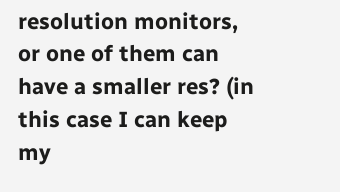resolution monitors, or one of them can have a smaller res? (in this case I can keep my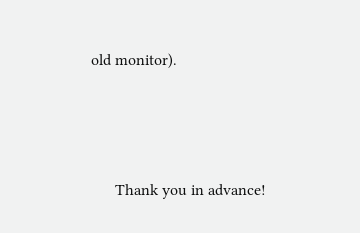old monitor).




      Thank you in advance!